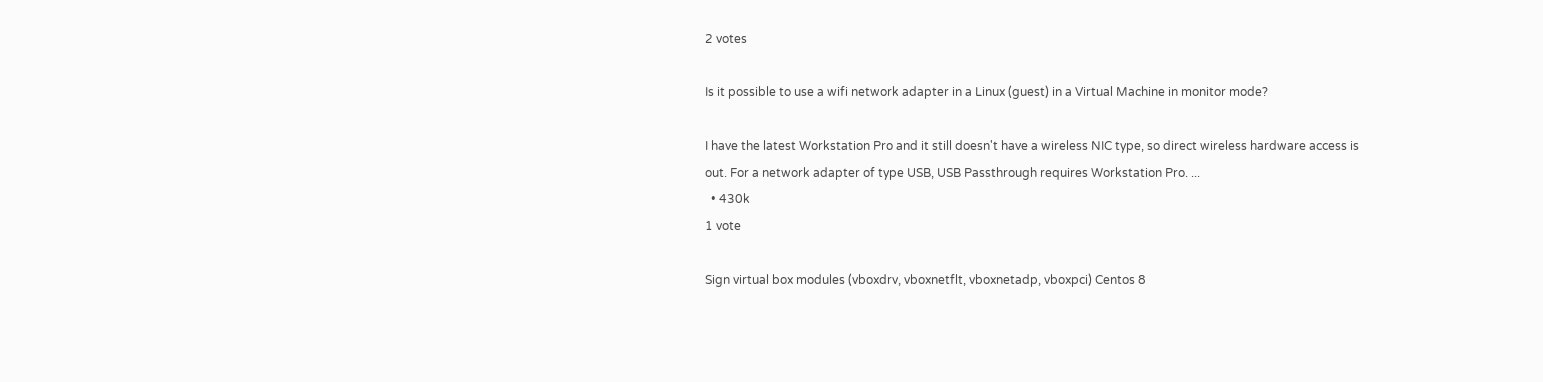2 votes

Is it possible to use a wifi network adapter in a Linux (guest) in a Virtual Machine in monitor mode?

I have the latest Workstation Pro and it still doesn't have a wireless NIC type, so direct wireless hardware access is out. For a network adapter of type USB, USB Passthrough requires Workstation Pro. ...
  • 430k
1 vote

Sign virtual box modules (vboxdrv, vboxnetflt, vboxnetadp, vboxpci) Centos 8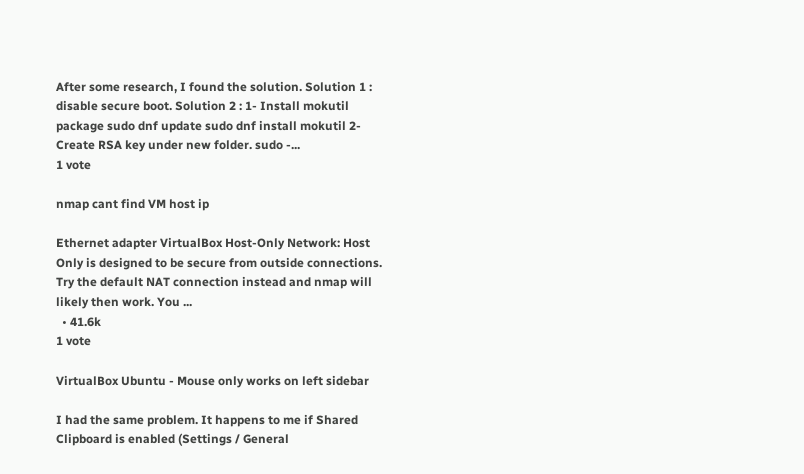After some research, I found the solution. Solution 1 : disable secure boot. Solution 2 : 1- Install mokutil package sudo dnf update sudo dnf install mokutil 2- Create RSA key under new folder. sudo -...
1 vote

nmap cant find VM host ip

Ethernet adapter VirtualBox Host-Only Network: Host Only is designed to be secure from outside connections. Try the default NAT connection instead and nmap will likely then work. You ...
  • 41.6k
1 vote

VirtualBox Ubuntu - Mouse only works on left sidebar

I had the same problem. It happens to me if Shared Clipboard is enabled (Settings / General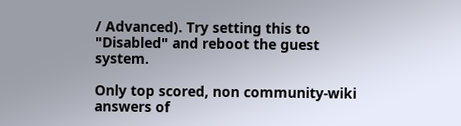/ Advanced). Try setting this to "Disabled" and reboot the guest system.

Only top scored, non community-wiki answers of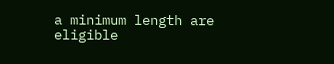a minimum length are eligible